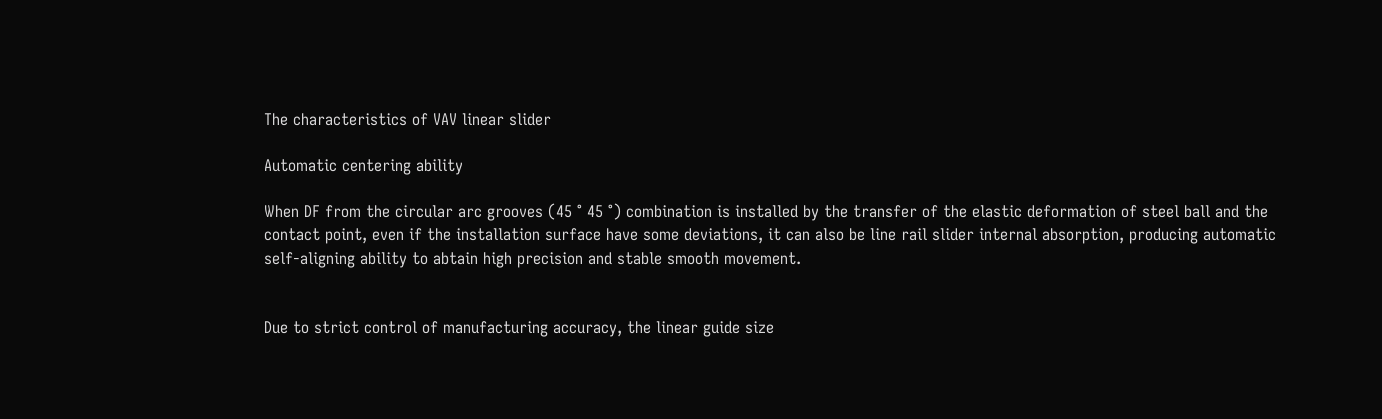The characteristics of VAV linear slider

Automatic centering ability

When DF from the circular arc grooves (45 ° 45 °) combination is installed by the transfer of the elastic deformation of steel ball and the contact point, even if the installation surface have some deviations, it can also be line rail slider internal absorption, producing automatic self-aligning ability to abtain high precision and stable smooth movement.


Due to strict control of manufacturing accuracy, the linear guide size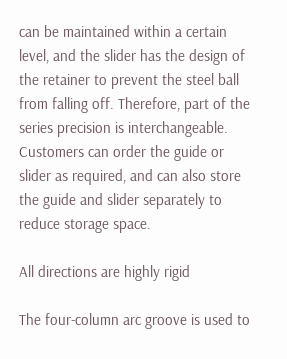can be maintained within a certain level, and the slider has the design of the retainer to prevent the steel ball from falling off. Therefore, part of the series precision is interchangeable. Customers can order the guide or slider as required, and can also store the guide and slider separately to reduce storage space.

All directions are highly rigid

The four-column arc groove is used to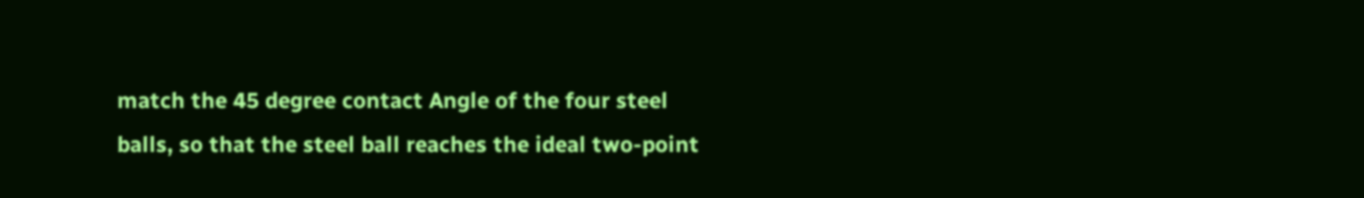match the 45 degree contact Angle of the four steel balls, so that the steel ball reaches the ideal two-point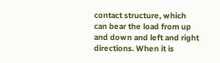contact structure, which can bear the load from up and down and left and right directions. When it is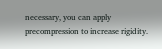necessary, you can apply precompression to increase rigidity.